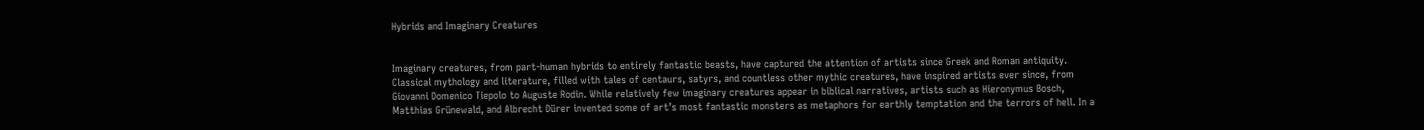Hybrids and Imaginary Creatures


Imaginary creatures, from part-human hybrids to entirely fantastic beasts, have captured the attention of artists since Greek and Roman antiquity. Classical mythology and literature, filled with tales of centaurs, satyrs, and countless other mythic creatures, have inspired artists ever since, from Giovanni Domenico Tiepolo to Auguste Rodin. While relatively few imaginary creatures appear in biblical narratives, artists such as Hieronymus Bosch, Matthias Grünewald, and Albrecht Dürer invented some of art’s most fantastic monsters as metaphors for earthly temptation and the terrors of hell. In a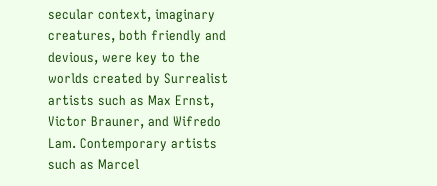secular context, imaginary creatures, both friendly and devious, were key to the worlds created by Surrealist artists such as Max Ernst, Victor Brauner, and Wifredo Lam. Contemporary artists such as Marcel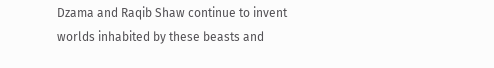Dzama and Raqib Shaw continue to invent worlds inhabited by these beasts and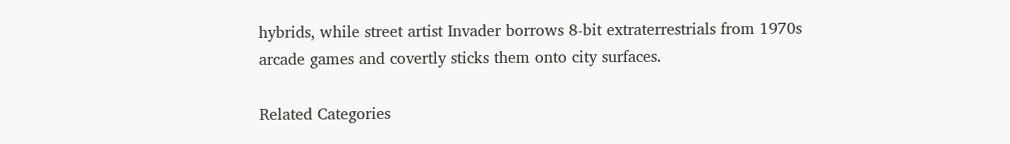hybrids, while street artist Invader borrows 8-bit extraterrestrials from 1970s arcade games and covertly sticks them onto city surfaces.

Related Categories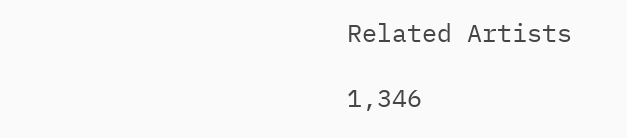Related Artists

1,346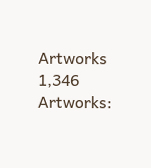Artworks
1,346 Artworks: